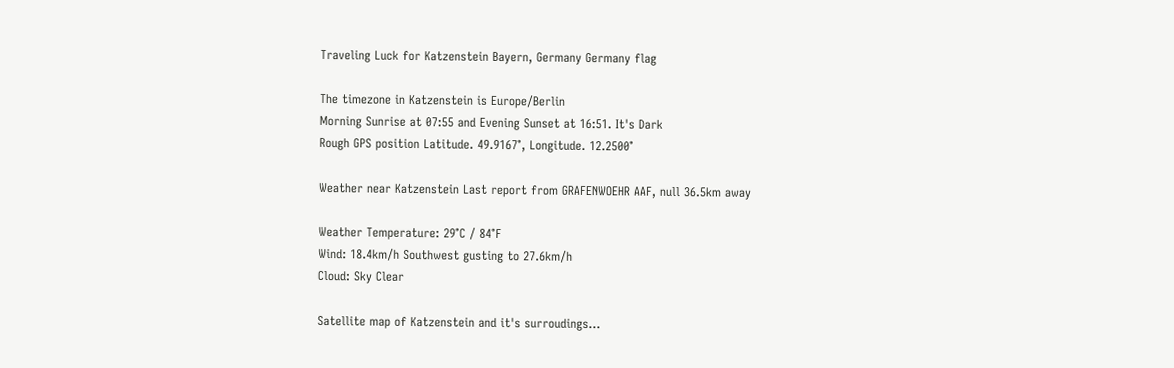Traveling Luck for Katzenstein Bayern, Germany Germany flag

The timezone in Katzenstein is Europe/Berlin
Morning Sunrise at 07:55 and Evening Sunset at 16:51. It's Dark
Rough GPS position Latitude. 49.9167°, Longitude. 12.2500°

Weather near Katzenstein Last report from GRAFENWOEHR AAF, null 36.5km away

Weather Temperature: 29°C / 84°F
Wind: 18.4km/h Southwest gusting to 27.6km/h
Cloud: Sky Clear

Satellite map of Katzenstein and it's surroudings...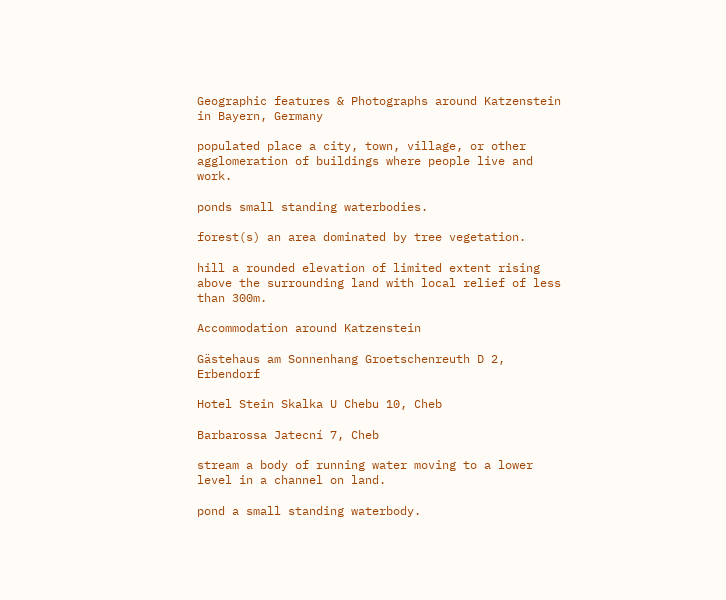Geographic features & Photographs around Katzenstein in Bayern, Germany

populated place a city, town, village, or other agglomeration of buildings where people live and work.

ponds small standing waterbodies.

forest(s) an area dominated by tree vegetation.

hill a rounded elevation of limited extent rising above the surrounding land with local relief of less than 300m.

Accommodation around Katzenstein

Gästehaus am Sonnenhang Groetschenreuth D 2, Erbendorf

Hotel Stein Skalka U Chebu 10, Cheb

Barbarossa Jatecní 7, Cheb

stream a body of running water moving to a lower level in a channel on land.

pond a small standing waterbody.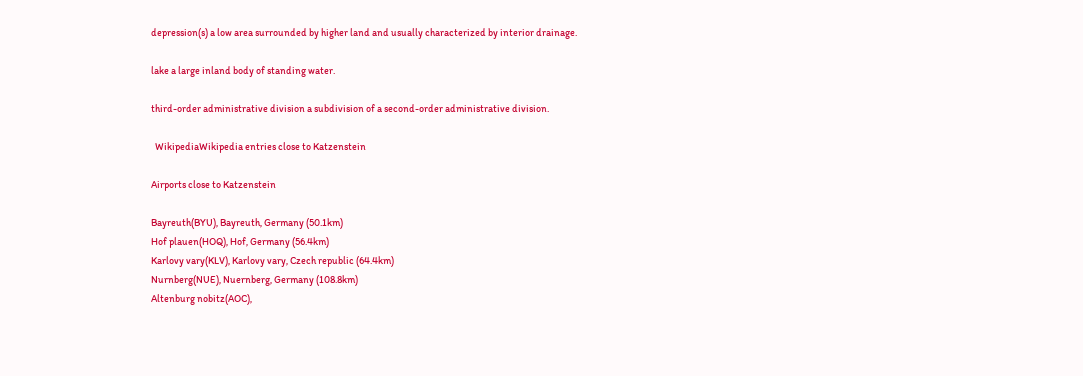depression(s) a low area surrounded by higher land and usually characterized by interior drainage.

lake a large inland body of standing water.

third-order administrative division a subdivision of a second-order administrative division.

  WikipediaWikipedia entries close to Katzenstein

Airports close to Katzenstein

Bayreuth(BYU), Bayreuth, Germany (50.1km)
Hof plauen(HOQ), Hof, Germany (56.4km)
Karlovy vary(KLV), Karlovy vary, Czech republic (64.4km)
Nurnberg(NUE), Nuernberg, Germany (108.8km)
Altenburg nobitz(AOC),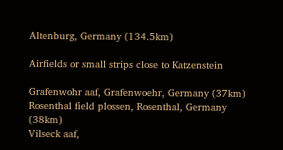Altenburg, Germany (134.5km)

Airfields or small strips close to Katzenstein

Grafenwohr aaf, Grafenwoehr, Germany (37km)
Rosenthal field plossen, Rosenthal, Germany (38km)
Vilseck aaf,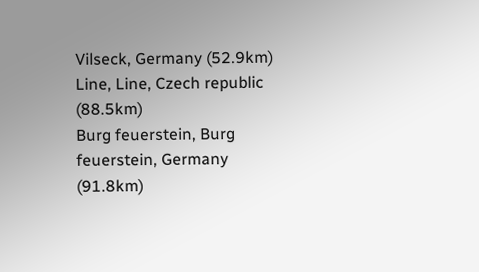Vilseck, Germany (52.9km)
Line, Line, Czech republic (88.5km)
Burg feuerstein, Burg feuerstein, Germany (91.8km)